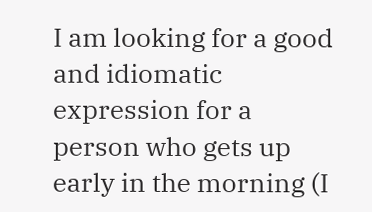I am looking for a good and idiomatic expression for a person who gets up early in the morning (I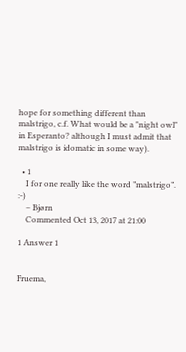hope for something different than malstrigo, c.f. What would be a "night owl" in Esperanto? although I must admit that malstrigo is idomatic in some way).

  • 1
    I for one really like the word ”malstrigo”. :-)
    – Bjørn
    Commented Oct 13, 2017 at 21:00

1 Answer 1


Fruema,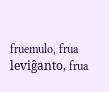fruemulo, frua leviĝanto, frua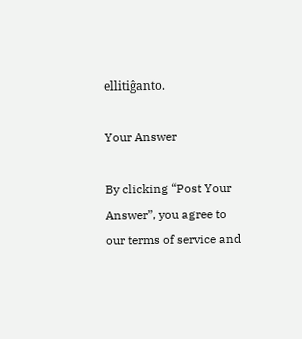ellitiĝanto.

Your Answer

By clicking “Post Your Answer”, you agree to our terms of service and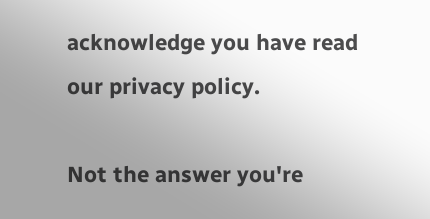acknowledge you have read our privacy policy.

Not the answer you're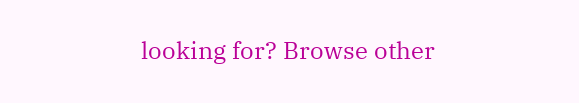looking for? Browse other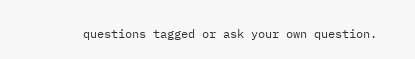questions tagged or ask your own question.